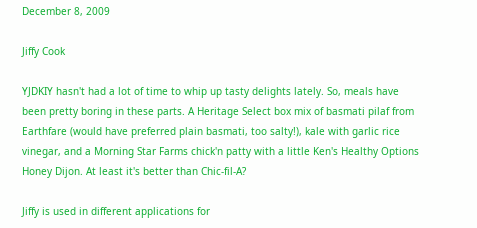December 8, 2009

Jiffy Cook

YJDKIY hasn't had a lot of time to whip up tasty delights lately. So, meals have been pretty boring in these parts. A Heritage Select box mix of basmati pilaf from Earthfare (would have preferred plain basmati, too salty!), kale with garlic rice vinegar, and a Morning Star Farms chick'n patty with a little Ken's Healthy Options Honey Dijon. At least it's better than Chic-fil-A?

Jiffy is used in different applications for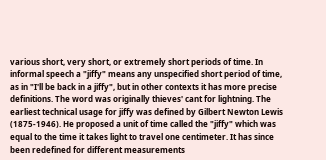various short, very short, or extremely short periods of time. In informal speech a "jiffy" means any unspecified short period of time, as in "I'll be back in a jiffy", but in other contexts it has more precise definitions. The word was originally thieves' cant for lightning. The earliest technical usage for jiffy was defined by Gilbert Newton Lewis (1875-1946). He proposed a unit of time called the "jiffy" which was equal to the time it takes light to travel one centimeter. It has since been redefined for different measurements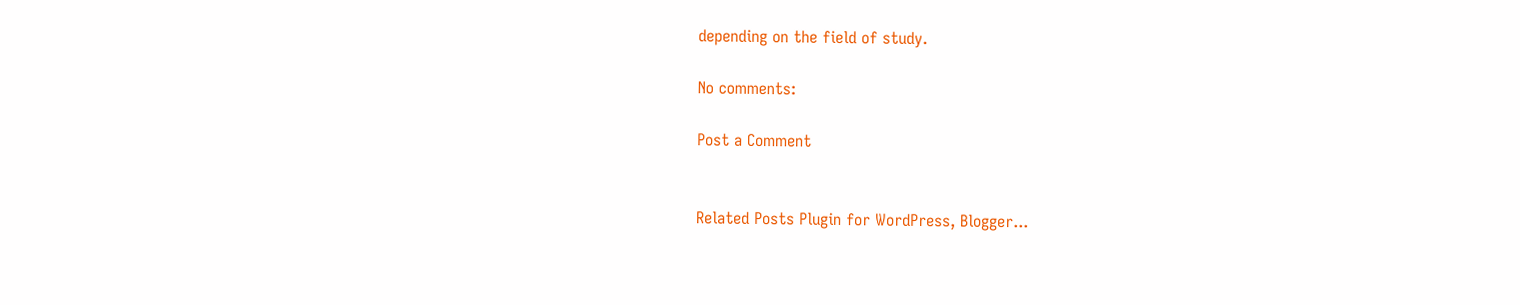depending on the field of study.

No comments:

Post a Comment


Related Posts Plugin for WordPress, Blogger...